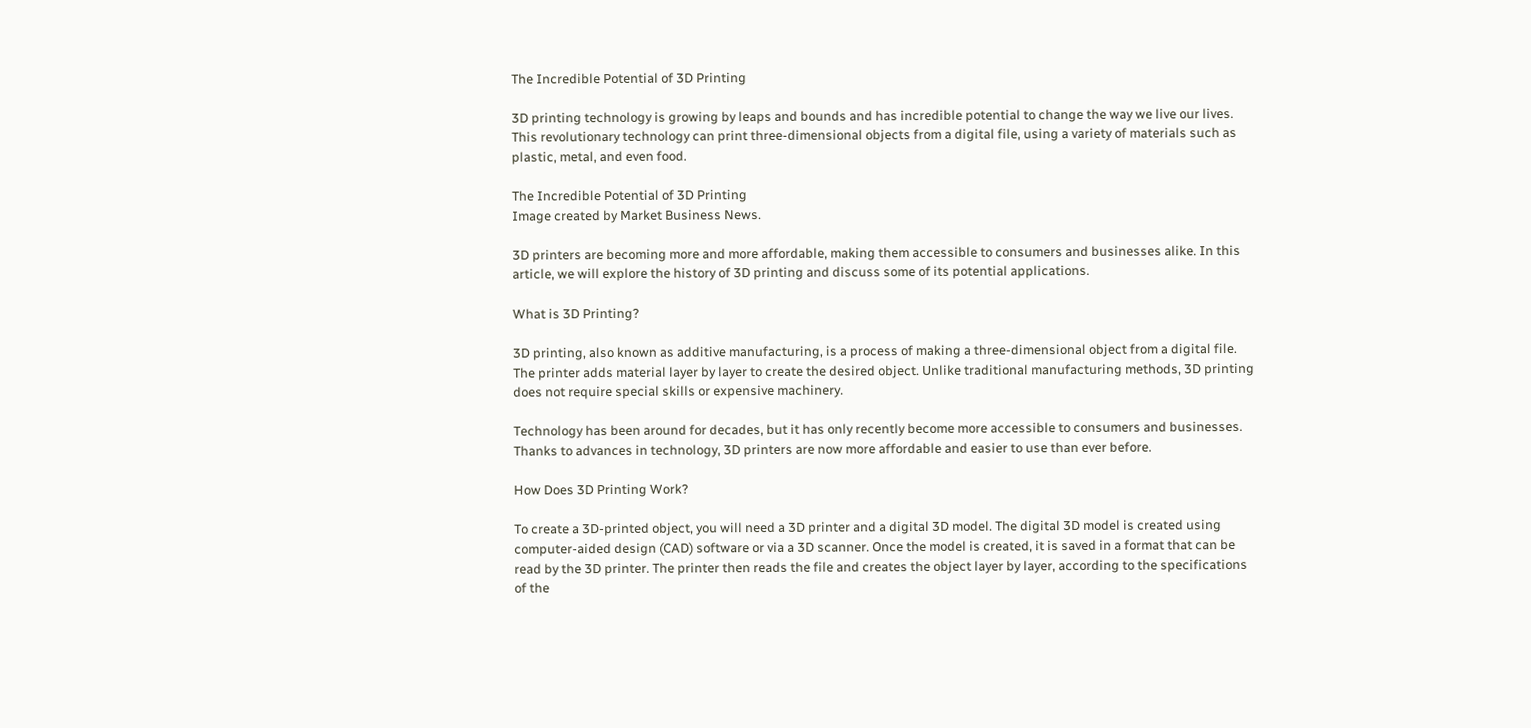The Incredible Potential of 3D Printing

3D printing technology is growing by leaps and bounds and has incredible potential to change the way we live our lives. This revolutionary technology can print three-dimensional objects from a digital file, using a variety of materials such as plastic, metal, and even food.

The Incredible Potential of 3D Printing
Image created by Market Business News.

3D printers are becoming more and more affordable, making them accessible to consumers and businesses alike. In this article, we will explore the history of 3D printing and discuss some of its potential applications.

What is 3D Printing?

3D printing, also known as additive manufacturing, is a process of making a three-dimensional object from a digital file. The printer adds material layer by layer to create the desired object. Unlike traditional manufacturing methods, 3D printing does not require special skills or expensive machinery.

Technology has been around for decades, but it has only recently become more accessible to consumers and businesses. Thanks to advances in technology, 3D printers are now more affordable and easier to use than ever before.

How Does 3D Printing Work?

To create a 3D-printed object, you will need a 3D printer and a digital 3D model. The digital 3D model is created using computer-aided design (CAD) software or via a 3D scanner. Once the model is created, it is saved in a format that can be read by the 3D printer. The printer then reads the file and creates the object layer by layer, according to the specifications of the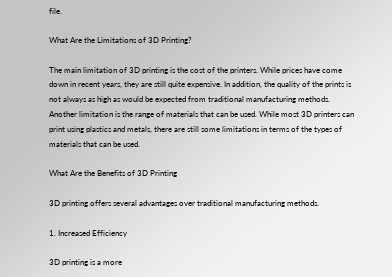file.

What Are the Limitations of 3D Printing?

The main limitation of 3D printing is the cost of the printers. While prices have come down in recent years, they are still quite expensive. In addition, the quality of the prints is not always as high as would be expected from traditional manufacturing methods. Another limitation is the range of materials that can be used. While most 3D printers can print using plastics and metals, there are still some limitations in terms of the types of materials that can be used.

What Are the Benefits of 3D Printing

3D printing offers several advantages over traditional manufacturing methods.

1. Increased Efficiency

3D printing is a more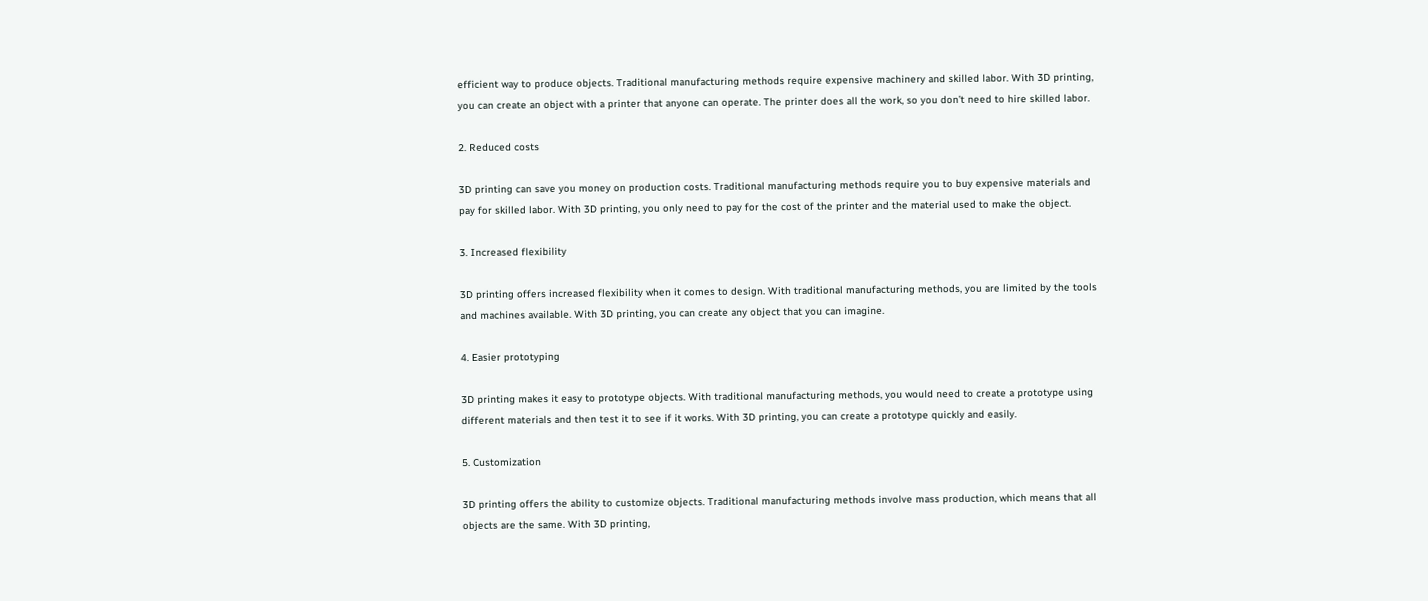efficient way to produce objects. Traditional manufacturing methods require expensive machinery and skilled labor. With 3D printing, you can create an object with a printer that anyone can operate. The printer does all the work, so you don’t need to hire skilled labor.

2. Reduced costs

3D printing can save you money on production costs. Traditional manufacturing methods require you to buy expensive materials and pay for skilled labor. With 3D printing, you only need to pay for the cost of the printer and the material used to make the object.

3. Increased flexibility

3D printing offers increased flexibility when it comes to design. With traditional manufacturing methods, you are limited by the tools and machines available. With 3D printing, you can create any object that you can imagine.

4. Easier prototyping

3D printing makes it easy to prototype objects. With traditional manufacturing methods, you would need to create a prototype using different materials and then test it to see if it works. With 3D printing, you can create a prototype quickly and easily.

5. Customization

3D printing offers the ability to customize objects. Traditional manufacturing methods involve mass production, which means that all objects are the same. With 3D printing,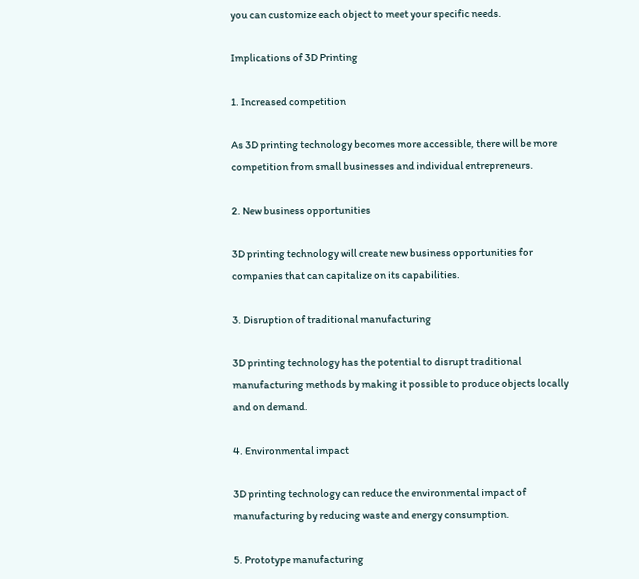you can customize each object to meet your specific needs.

Implications of 3D Printing

1. Increased competition

As 3D printing technology becomes more accessible, there will be more competition from small businesses and individual entrepreneurs.

2. New business opportunities

3D printing technology will create new business opportunities for companies that can capitalize on its capabilities.

3. Disruption of traditional manufacturing

3D printing technology has the potential to disrupt traditional manufacturing methods by making it possible to produce objects locally and on demand.

4. Environmental impact

3D printing technology can reduce the environmental impact of manufacturing by reducing waste and energy consumption.

5. Prototype manufacturing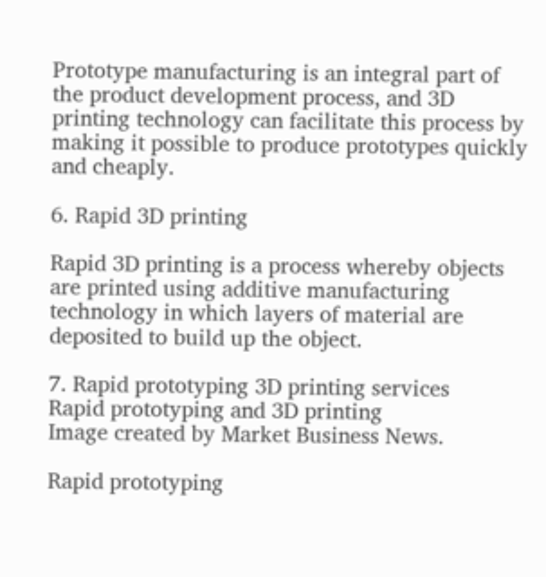Prototype manufacturing is an integral part of the product development process, and 3D printing technology can facilitate this process by making it possible to produce prototypes quickly and cheaply.

6. Rapid 3D printing

Rapid 3D printing is a process whereby objects are printed using additive manufacturing technology in which layers of material are deposited to build up the object.

7. Rapid prototyping 3D printing services
Rapid prototyping and 3D printing
Image created by Market Business News.

Rapid prototyping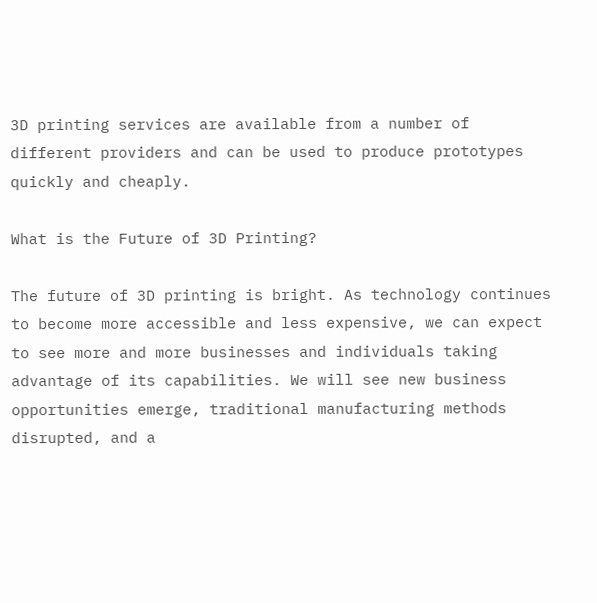3D printing services are available from a number of different providers and can be used to produce prototypes quickly and cheaply.

What is the Future of 3D Printing?

The future of 3D printing is bright. As technology continues to become more accessible and less expensive, we can expect to see more and more businesses and individuals taking advantage of its capabilities. We will see new business opportunities emerge, traditional manufacturing methods disrupted, and a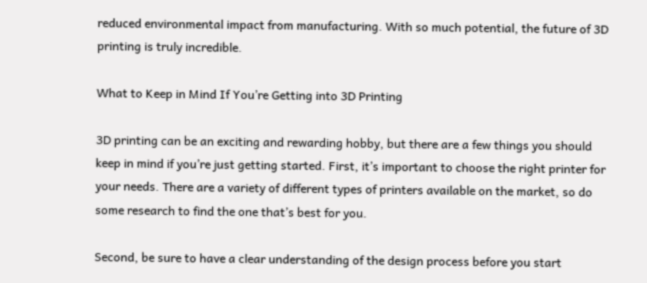reduced environmental impact from manufacturing. With so much potential, the future of 3D printing is truly incredible.

What to Keep in Mind If You’re Getting into 3D Printing

3D printing can be an exciting and rewarding hobby, but there are a few things you should keep in mind if you’re just getting started. First, it’s important to choose the right printer for your needs. There are a variety of different types of printers available on the market, so do some research to find the one that’s best for you.

Second, be sure to have a clear understanding of the design process before you start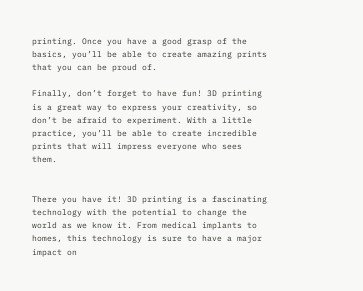printing. Once you have a good grasp of the basics, you’ll be able to create amazing prints that you can be proud of.

Finally, don’t forget to have fun! 3D printing is a great way to express your creativity, so don’t be afraid to experiment. With a little practice, you’ll be able to create incredible prints that will impress everyone who sees them.


There you have it! 3D printing is a fascinating technology with the potential to change the world as we know it. From medical implants to homes, this technology is sure to have a major impact on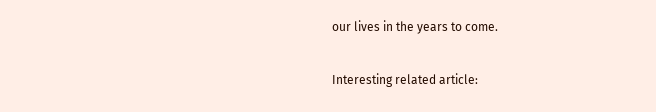our lives in the years to come.

Interesting related article: